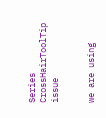Series CrossHairToolTip issue


we are using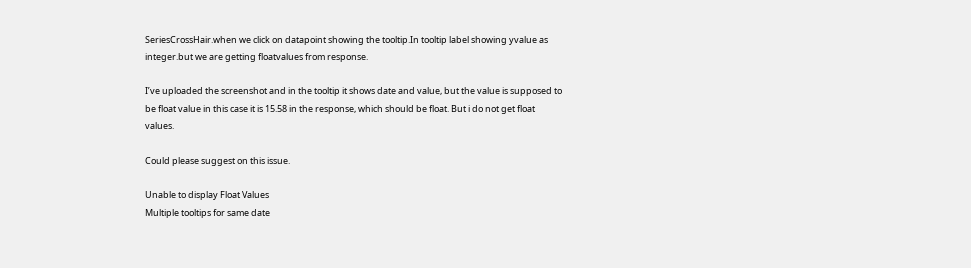SeriesCrossHair.when we click on datapoint showing the tooltip.In tooltip label showing yvalue as integer.but we are getting floatvalues from response.

I’ve uploaded the screenshot and in the tooltip it shows date and value, but the value is supposed to be float value in this case it is 15.58 in the response, which should be float. But i do not get float values.

Could please suggest on this issue.

Unable to display Float Values
Multiple tooltips for same date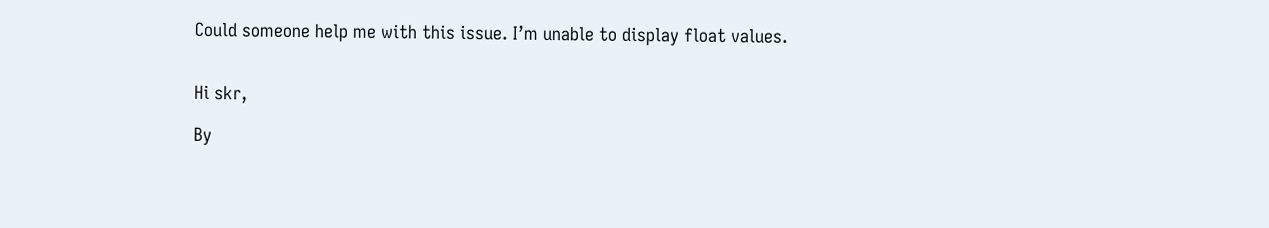Could someone help me with this issue. I’m unable to display float values.


Hi skr,

By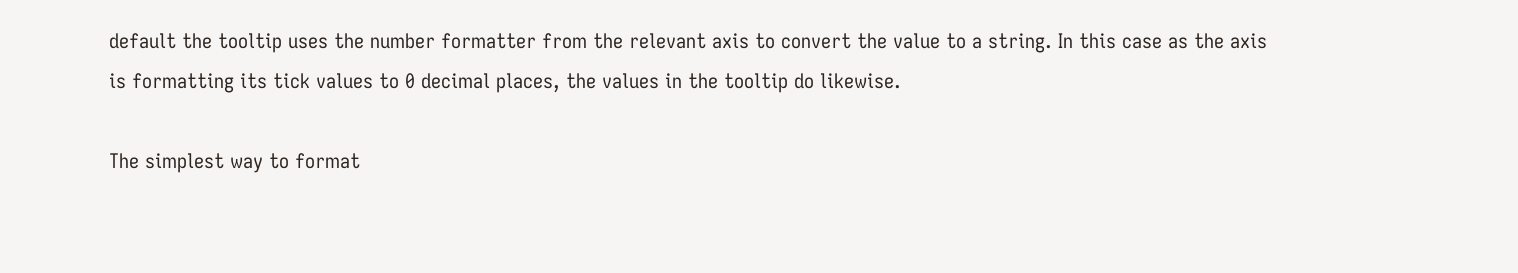default the tooltip uses the number formatter from the relevant axis to convert the value to a string. In this case as the axis is formatting its tick values to 0 decimal places, the values in the tooltip do likewise.

The simplest way to format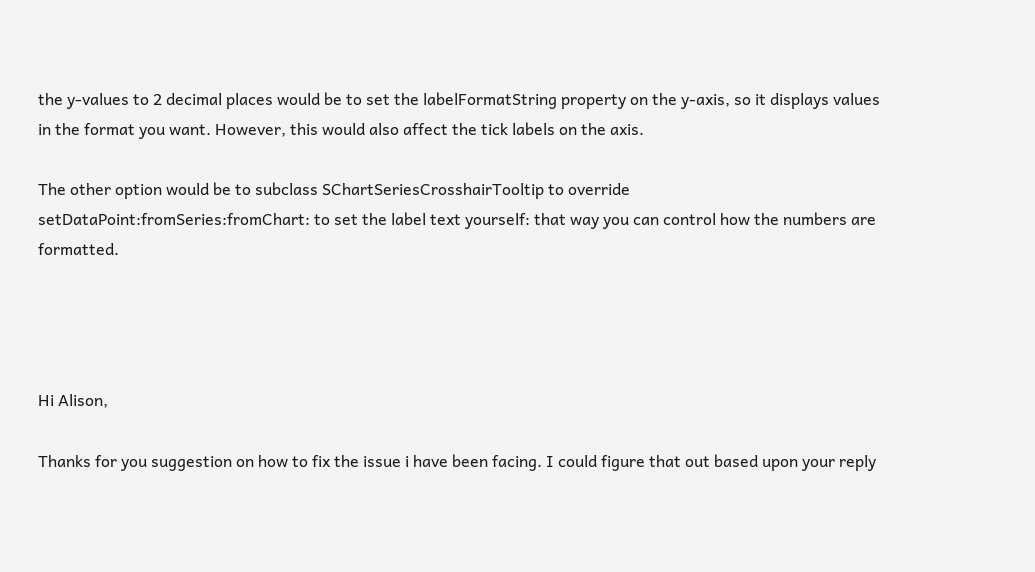the y-values to 2 decimal places would be to set the labelFormatString property on the y-axis, so it displays values in the format you want. However, this would also affect the tick labels on the axis.

The other option would be to subclass SChartSeriesCrosshairTooltip to override setDataPoint:fromSeries:fromChart: to set the label text yourself: that way you can control how the numbers are formatted.




Hi Alison,

Thanks for you suggestion on how to fix the issue i have been facing. I could figure that out based upon your reply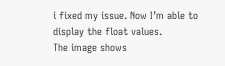i fixed my issue. Now I’m able to display the float values.
The image shows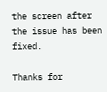the screen after the issue has been fixed.

Thanks for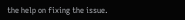the help on fixing the issue.